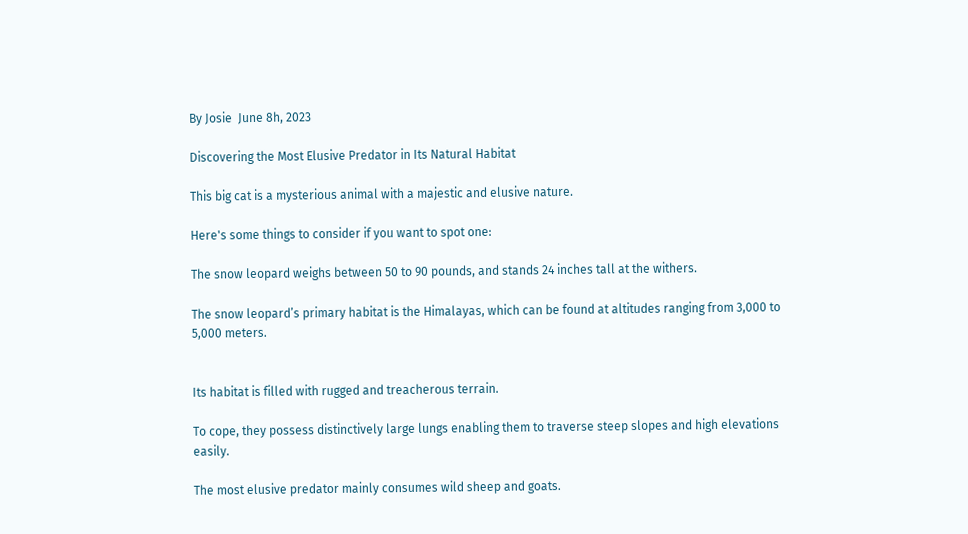By Josie  June 8h, 2023

Discovering the Most Elusive Predator in Its Natural Habitat

This big cat is a mysterious animal with a majestic and elusive nature.

Here's some things to consider if you want to spot one:

The snow leopard weighs between 50 to 90 pounds, and stands 24 inches tall at the withers.

The snow leopard’s primary habitat is the Himalayas, which can be found at altitudes ranging from 3,000 to 5,000 meters.


Its habitat is filled with rugged and treacherous terrain.

To cope, they possess distinctively large lungs enabling them to traverse steep slopes and high elevations easily.

The most elusive predator mainly consumes wild sheep and goats.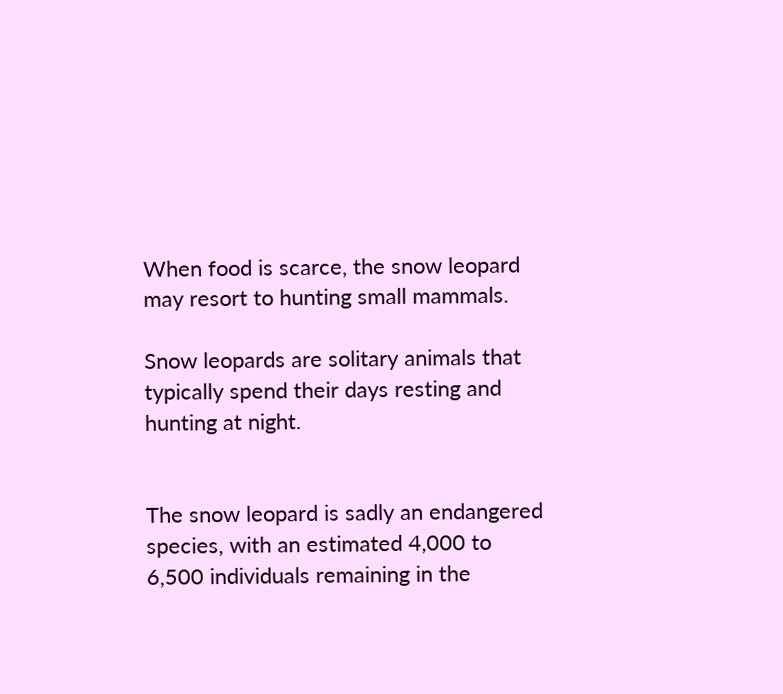When food is scarce, the snow leopard may resort to hunting small mammals.

Snow leopards are solitary animals that typically spend their days resting and hunting at night.


The snow leopard is sadly an endangered species, with an estimated 4,000 to 6,500 individuals remaining in the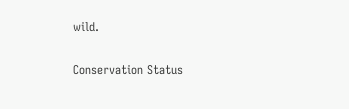wild.

Conservation Status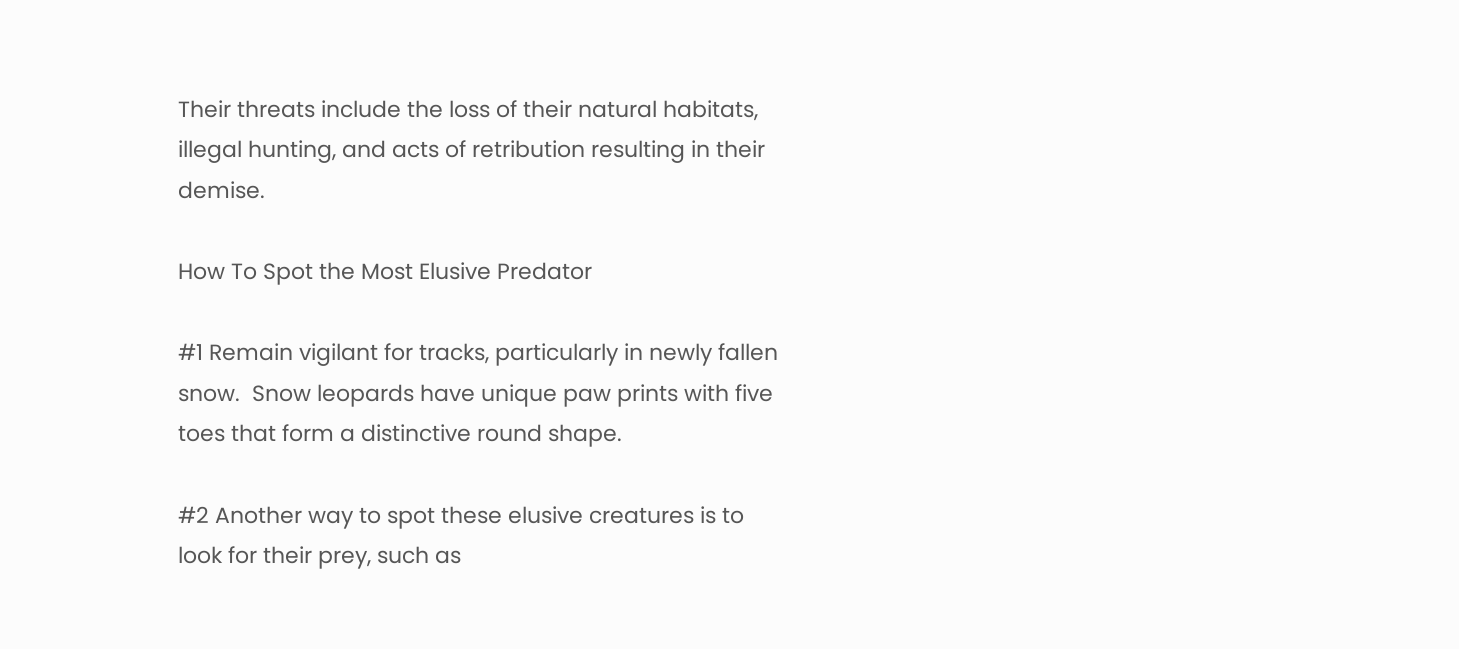Their threats include the loss of their natural habitats, illegal hunting, and acts of retribution resulting in their demise.

How To Spot the Most Elusive Predator

#1 Remain vigilant for tracks, particularly in newly fallen snow.  Snow leopards have unique paw prints with five toes that form a distinctive round shape.

#2 Another way to spot these elusive creatures is to look for their prey, such as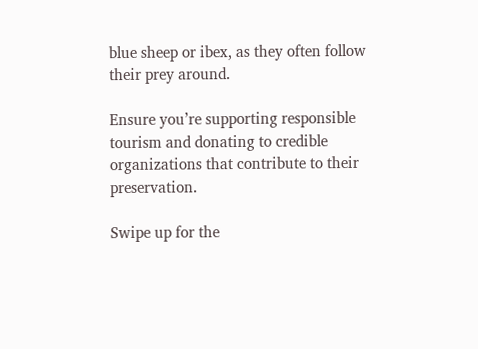blue sheep or ibex, as they often follow their prey around.

Ensure you’re supporting responsible tourism and donating to credible organizations that contribute to their preservation.

Swipe up for the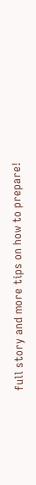full story and more tips on how to prepare!